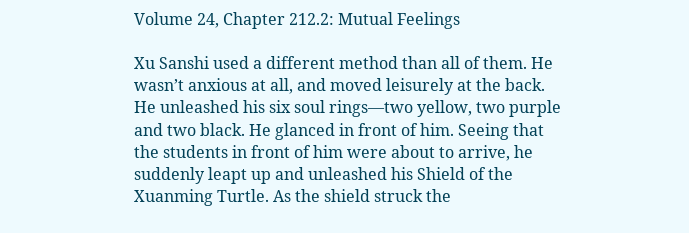Volume 24, Chapter 212.2: Mutual Feelings

Xu Sanshi used a different method than all of them. He wasn’t anxious at all, and moved leisurely at the back. He unleashed his six soul rings—two yellow, two purple and two black. He glanced in front of him. Seeing that the students in front of him were about to arrive, he suddenly leapt up and unleashed his Shield of the Xuanming Turtle. As the shield struck the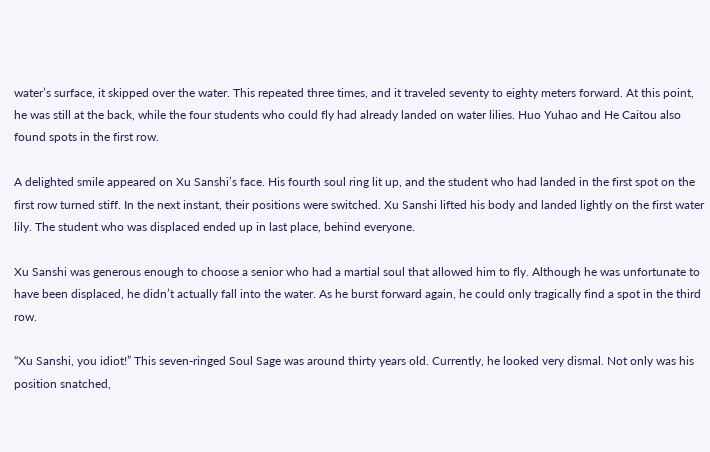water’s surface, it skipped over the water. This repeated three times, and it traveled seventy to eighty meters forward. At this point, he was still at the back, while the four students who could fly had already landed on water lilies. Huo Yuhao and He Caitou also found spots in the first row.

A delighted smile appeared on Xu Sanshi’s face. His fourth soul ring lit up, and the student who had landed in the first spot on the first row turned stiff. In the next instant, their positions were switched. Xu Sanshi lifted his body and landed lightly on the first water lily. The student who was displaced ended up in last place, behind everyone.

Xu Sanshi was generous enough to choose a senior who had a martial soul that allowed him to fly. Although he was unfortunate to have been displaced, he didn’t actually fall into the water. As he burst forward again, he could only tragically find a spot in the third row.

“Xu Sanshi, you idiot!” This seven-ringed Soul Sage was around thirty years old. Currently, he looked very dismal. Not only was his position snatched,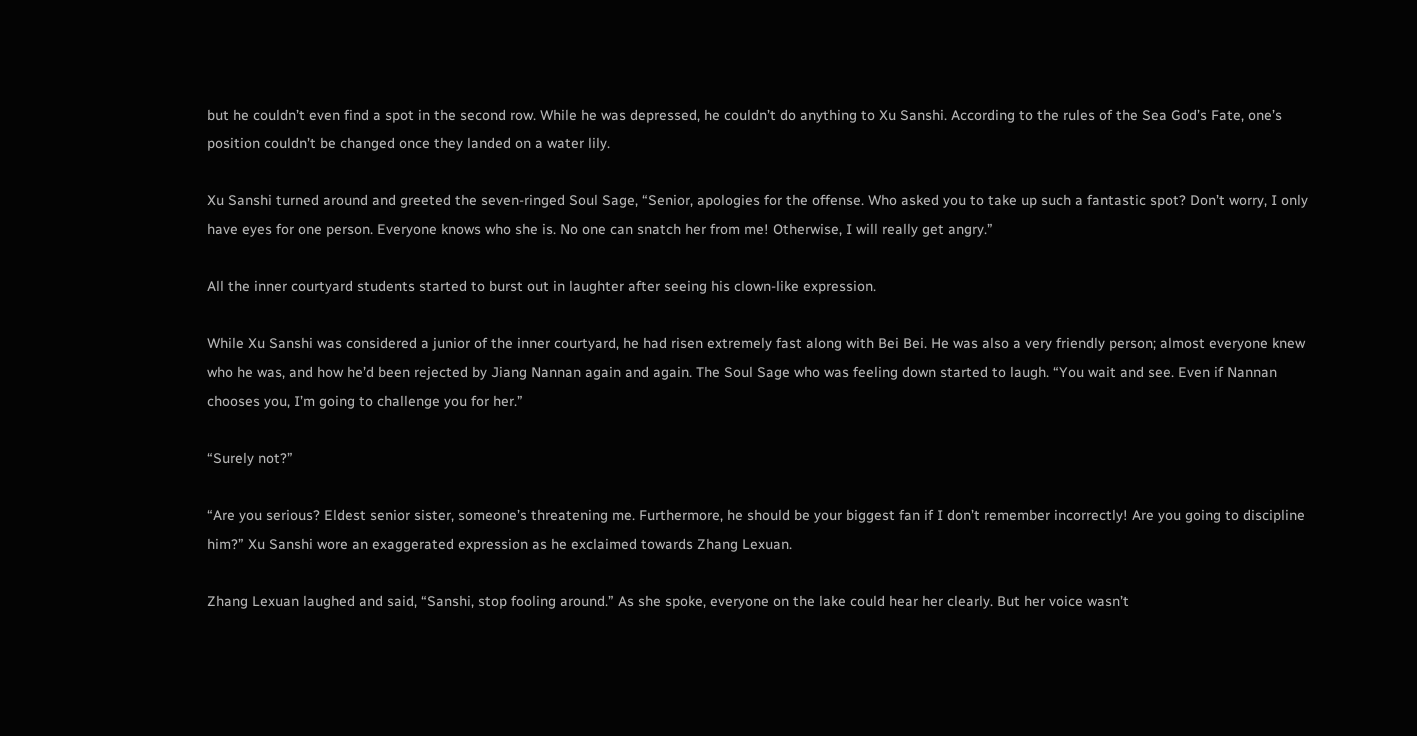but he couldn’t even find a spot in the second row. While he was depressed, he couldn’t do anything to Xu Sanshi. According to the rules of the Sea God’s Fate, one’s position couldn’t be changed once they landed on a water lily.

Xu Sanshi turned around and greeted the seven-ringed Soul Sage, “Senior, apologies for the offense. Who asked you to take up such a fantastic spot? Don’t worry, I only have eyes for one person. Everyone knows who she is. No one can snatch her from me! Otherwise, I will really get angry.”

All the inner courtyard students started to burst out in laughter after seeing his clown-like expression.

While Xu Sanshi was considered a junior of the inner courtyard, he had risen extremely fast along with Bei Bei. He was also a very friendly person; almost everyone knew who he was, and how he’d been rejected by Jiang Nannan again and again. The Soul Sage who was feeling down started to laugh. “You wait and see. Even if Nannan chooses you, I’m going to challenge you for her.”

“Surely not?”

“Are you serious? Eldest senior sister, someone’s threatening me. Furthermore, he should be your biggest fan if I don’t remember incorrectly! Are you going to discipline him?” Xu Sanshi wore an exaggerated expression as he exclaimed towards Zhang Lexuan.

Zhang Lexuan laughed and said, “Sanshi, stop fooling around.” As she spoke, everyone on the lake could hear her clearly. But her voice wasn’t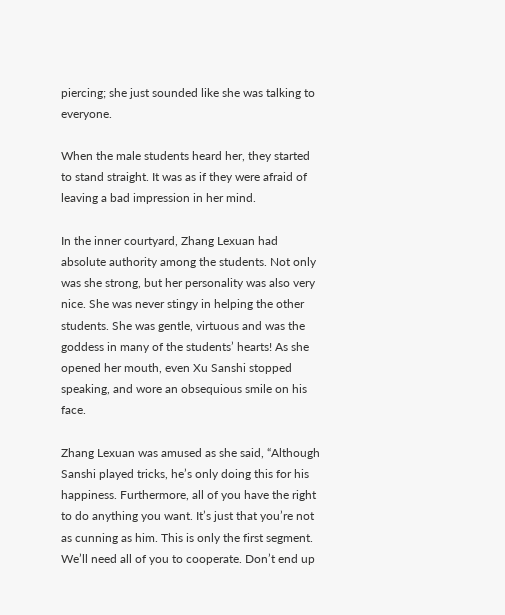piercing; she just sounded like she was talking to everyone.

When the male students heard her, they started to stand straight. It was as if they were afraid of leaving a bad impression in her mind.

In the inner courtyard, Zhang Lexuan had absolute authority among the students. Not only was she strong, but her personality was also very nice. She was never stingy in helping the other students. She was gentle, virtuous and was the goddess in many of the students’ hearts! As she opened her mouth, even Xu Sanshi stopped speaking, and wore an obsequious smile on his face.

Zhang Lexuan was amused as she said, “Although Sanshi played tricks, he’s only doing this for his happiness. Furthermore, all of you have the right to do anything you want. It’s just that you’re not as cunning as him. This is only the first segment. We’ll need all of you to cooperate. Don’t end up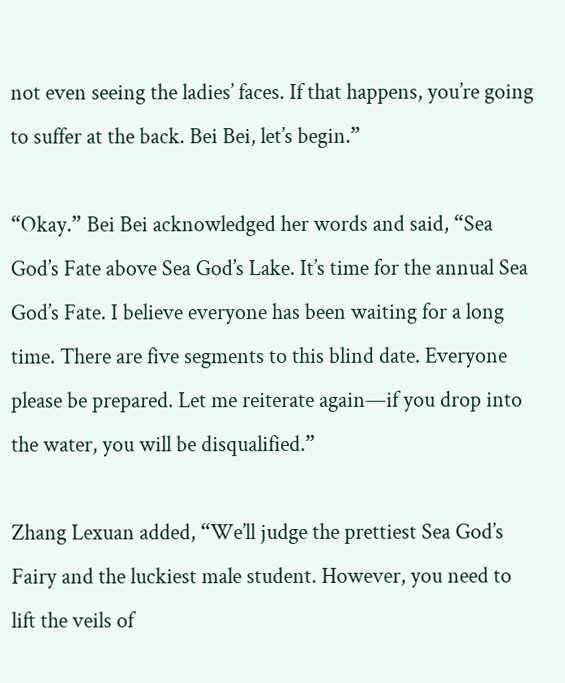not even seeing the ladies’ faces. If that happens, you’re going to suffer at the back. Bei Bei, let’s begin.”

“Okay.” Bei Bei acknowledged her words and said, “Sea God’s Fate above Sea God’s Lake. It’s time for the annual Sea God’s Fate. I believe everyone has been waiting for a long time. There are five segments to this blind date. Everyone please be prepared. Let me reiterate again—if you drop into the water, you will be disqualified.”

Zhang Lexuan added, “We’ll judge the prettiest Sea God’s Fairy and the luckiest male student. However, you need to lift the veils of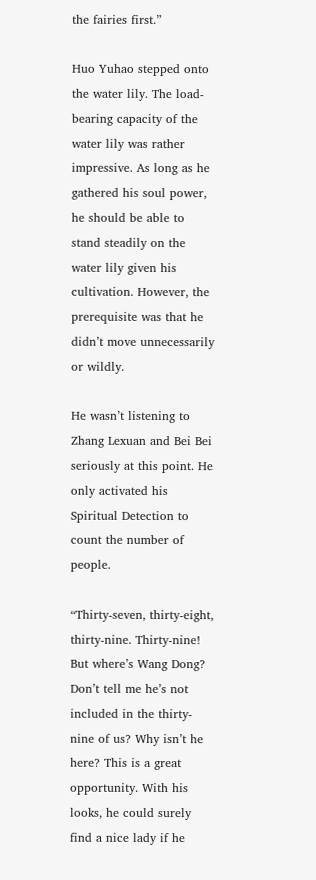the fairies first.”

Huo Yuhao stepped onto the water lily. The load-bearing capacity of the water lily was rather impressive. As long as he gathered his soul power, he should be able to stand steadily on the water lily given his cultivation. However, the prerequisite was that he didn’t move unnecessarily or wildly.

He wasn’t listening to Zhang Lexuan and Bei Bei seriously at this point. He only activated his Spiritual Detection to count the number of people.

“Thirty-seven, thirty-eight, thirty-nine. Thirty-nine! But where’s Wang Dong? Don’t tell me he’s not included in the thirty-nine of us? Why isn’t he here? This is a great opportunity. With his looks, he could surely find a nice lady if he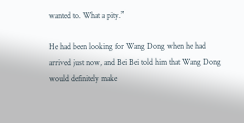wanted to. What a pity.”

He had been looking for Wang Dong when he had arrived just now, and Bei Bei told him that Wang Dong would definitely make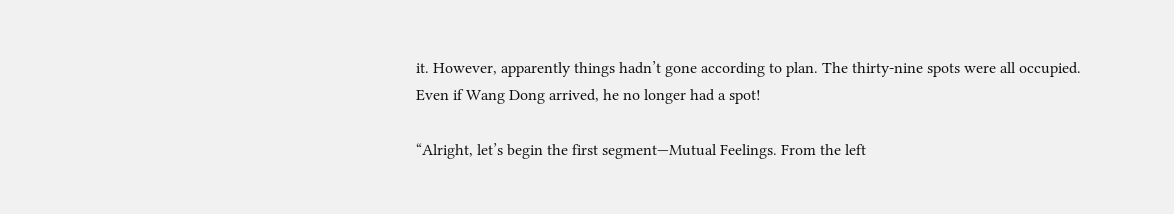it. However, apparently things hadn’t gone according to plan. The thirty-nine spots were all occupied. Even if Wang Dong arrived, he no longer had a spot!

“Alright, let’s begin the first segment—Mutual Feelings. From the left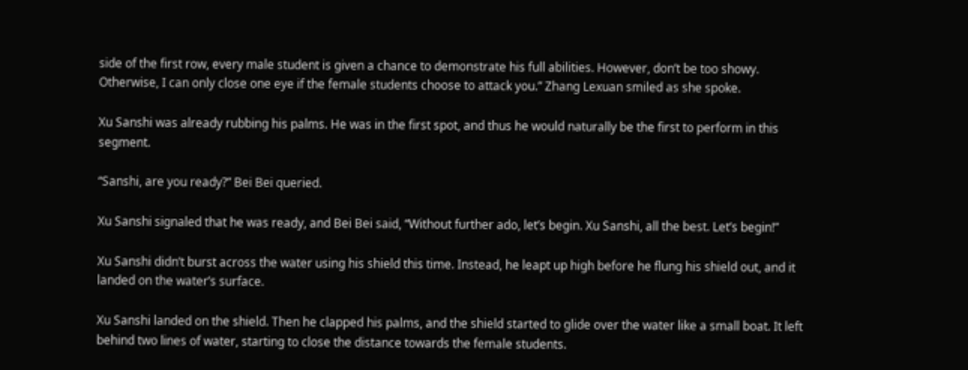side of the first row, every male student is given a chance to demonstrate his full abilities. However, don’t be too showy. Otherwise, I can only close one eye if the female students choose to attack you.” Zhang Lexuan smiled as she spoke.

Xu Sanshi was already rubbing his palms. He was in the first spot, and thus he would naturally be the first to perform in this segment.

“Sanshi, are you ready?” Bei Bei queried.

Xu Sanshi signaled that he was ready, and Bei Bei said, “Without further ado, let’s begin. Xu Sanshi, all the best. Let’s begin!”

Xu Sanshi didn’t burst across the water using his shield this time. Instead, he leapt up high before he flung his shield out, and it landed on the water’s surface.

Xu Sanshi landed on the shield. Then he clapped his palms, and the shield started to glide over the water like a small boat. It left behind two lines of water, starting to close the distance towards the female students.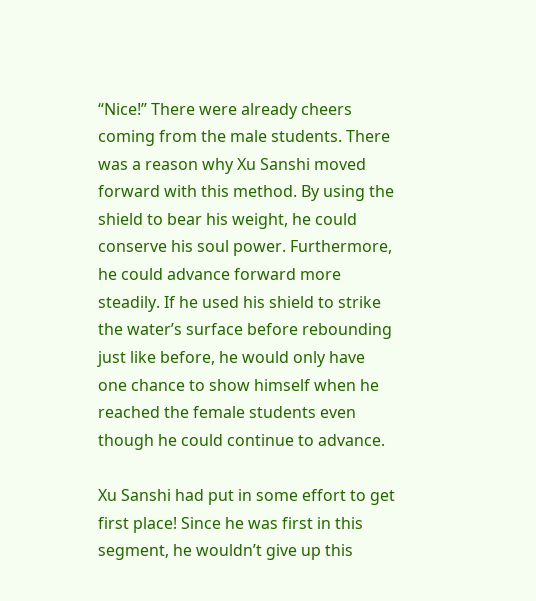“Nice!” There were already cheers coming from the male students. There was a reason why Xu Sanshi moved forward with this method. By using the shield to bear his weight, he could conserve his soul power. Furthermore, he could advance forward more steadily. If he used his shield to strike the water’s surface before rebounding just like before, he would only have one chance to show himself when he reached the female students even though he could continue to advance.

Xu Sanshi had put in some effort to get first place! Since he was first in this segment, he wouldn’t give up this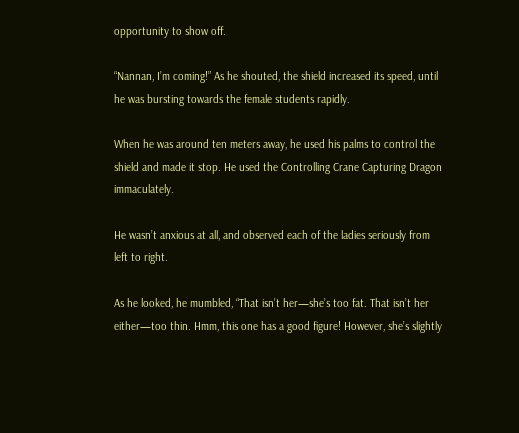opportunity to show off.

“Nannan, I’m coming!” As he shouted, the shield increased its speed, until he was bursting towards the female students rapidly.

When he was around ten meters away, he used his palms to control the shield and made it stop. He used the Controlling Crane Capturing Dragon immaculately.

He wasn’t anxious at all, and observed each of the ladies seriously from left to right.

As he looked, he mumbled, “That isn’t her—she’s too fat. That isn’t her either—too thin. Hmm, this one has a good figure! However, she’s slightly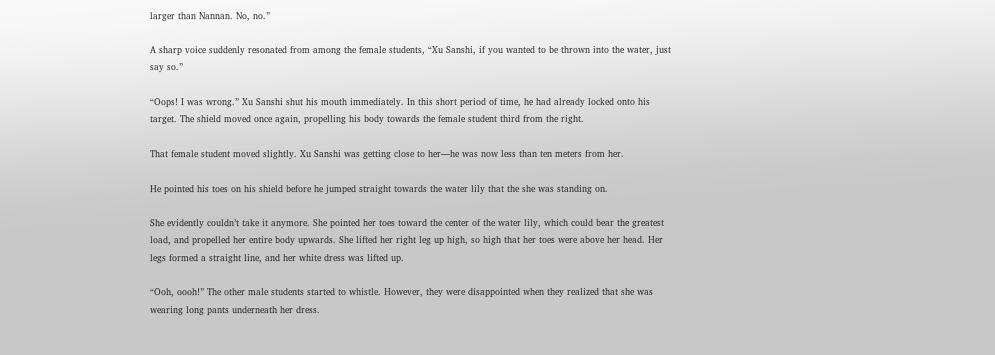larger than Nannan. No, no.”

A sharp voice suddenly resonated from among the female students, “Xu Sanshi, if you wanted to be thrown into the water, just say so.”

“Oops! I was wrong.” Xu Sanshi shut his mouth immediately. In this short period of time, he had already locked onto his target. The shield moved once again, propelling his body towards the female student third from the right.

That female student moved slightly. Xu Sanshi was getting close to her—he was now less than ten meters from her.

He pointed his toes on his shield before he jumped straight towards the water lily that the she was standing on.

She evidently couldn’t take it anymore. She pointed her toes toward the center of the water lily, which could bear the greatest load, and propelled her entire body upwards. She lifted her right leg up high, so high that her toes were above her head. Her legs formed a straight line, and her white dress was lifted up.

“Ooh, oooh!” The other male students started to whistle. However, they were disappointed when they realized that she was wearing long pants underneath her dress.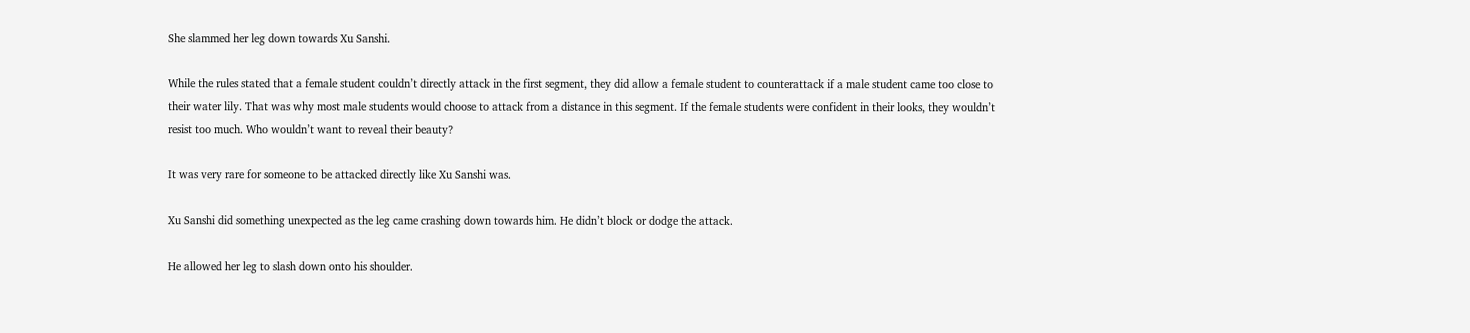She slammed her leg down towards Xu Sanshi.

While the rules stated that a female student couldn’t directly attack in the first segment, they did allow a female student to counterattack if a male student came too close to their water lily. That was why most male students would choose to attack from a distance in this segment. If the female students were confident in their looks, they wouldn’t resist too much. Who wouldn’t want to reveal their beauty?

It was very rare for someone to be attacked directly like Xu Sanshi was.

Xu Sanshi did something unexpected as the leg came crashing down towards him. He didn’t block or dodge the attack.

He allowed her leg to slash down onto his shoulder.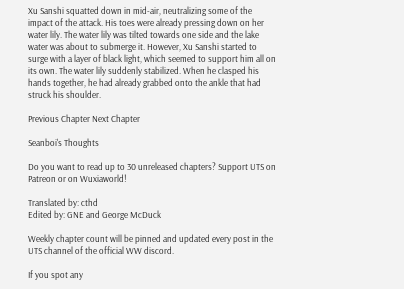Xu Sanshi squatted down in mid-air, neutralizing some of the impact of the attack. His toes were already pressing down on her water lily. The water lily was tilted towards one side and the lake water was about to submerge it. However, Xu Sanshi started to surge with a layer of black light, which seemed to support him all on its own. The water lily suddenly stabilized. When he clasped his hands together, he had already grabbed onto the ankle that had struck his shoulder.

Previous Chapter Next Chapter

Seanboi's Thoughts

Do you want to read up to 30 unreleased chapters? Support UTS on Patreon or on Wuxiaworld!

Translated by: cthd
Edited by: GNE and George McDuck

Weekly chapter count will be pinned and updated every post in the UTS channel of the official WW discord.

If you spot any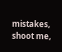mistakes, shoot me,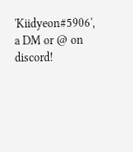'Kiidyeon#5906', a DM or @ on discord!